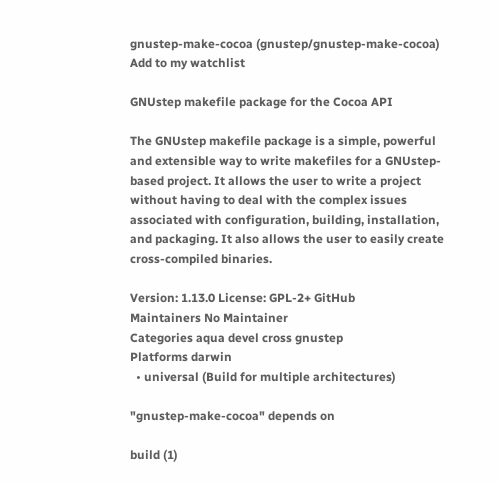gnustep-make-cocoa (gnustep/gnustep-make-cocoa) Add to my watchlist

GNUstep makefile package for the Cocoa API

The GNUstep makefile package is a simple, powerful and extensible way to write makefiles for a GNUstep-based project. It allows the user to write a project without having to deal with the complex issues associated with configuration, building, installation, and packaging. It also allows the user to easily create cross-compiled binaries.

Version: 1.13.0 License: GPL-2+ GitHub
Maintainers No Maintainer
Categories aqua devel cross gnustep
Platforms darwin
  • universal (Build for multiple architectures)

"gnustep-make-cocoa" depends on

build (1)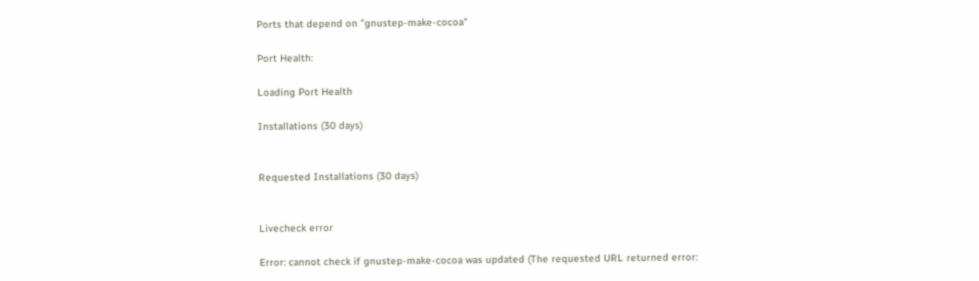Ports that depend on "gnustep-make-cocoa"

Port Health:

Loading Port Health

Installations (30 days)


Requested Installations (30 days)


Livecheck error

Error: cannot check if gnustep-make-cocoa was updated (The requested URL returned error: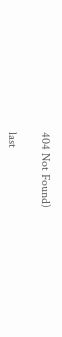404 Not Found)

last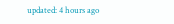updated: 4 hours ago